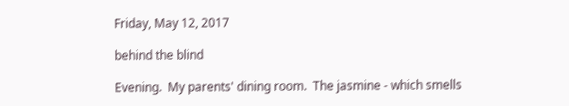Friday, May 12, 2017

behind the blind

Evening.  My parents' dining room.  The jasmine - which smells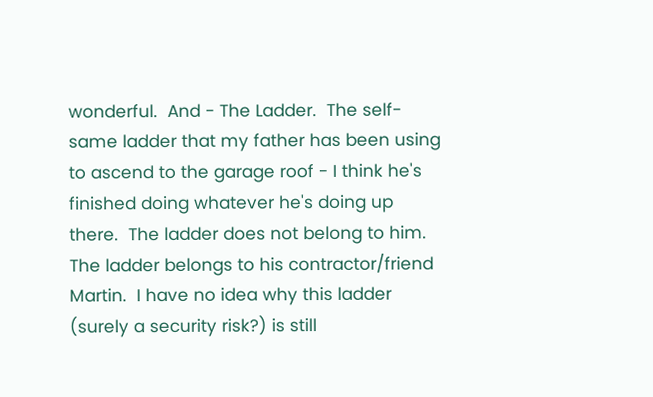wonderful.  And - The Ladder.  The self-same ladder that my father has been using to ascend to the garage roof - I think he's finished doing whatever he's doing up there.  The ladder does not belong to him.  The ladder belongs to his contractor/friend Martin.  I have no idea why this ladder (surely a security risk?) is still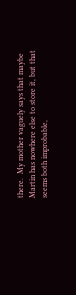there.  My mother vaguely says that maybe Martin has nowhere else to store it, but that seems both improbable,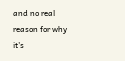and no real reason for why it's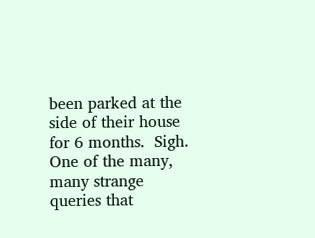been parked at the side of their house for 6 months.  Sigh.  One of the many, many strange queries that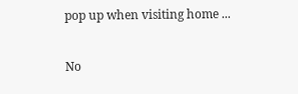pop up when visiting home ...

No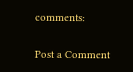comments:

Post a Comment